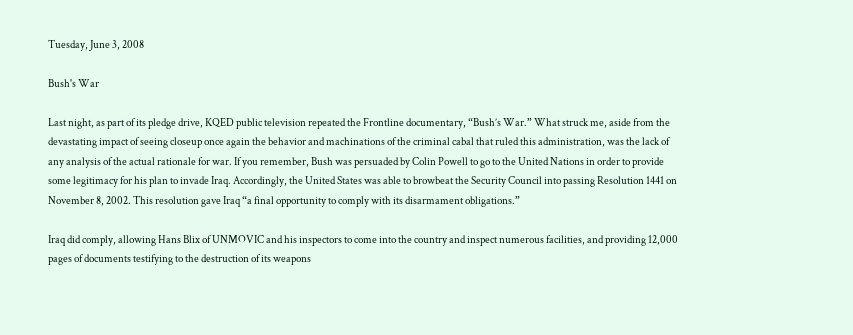Tuesday, June 3, 2008

Bush's War

Last night, as part of its pledge drive, KQED public television repeated the Frontline documentary, “Bush’s War.” What struck me, aside from the devastating impact of seeing closeup once again the behavior and machinations of the criminal cabal that ruled this administration, was the lack of any analysis of the actual rationale for war. If you remember, Bush was persuaded by Colin Powell to go to the United Nations in order to provide some legitimacy for his plan to invade Iraq. Accordingly, the United States was able to browbeat the Security Council into passing Resolution 1441 on November 8, 2002. This resolution gave Iraq “a final opportunity to comply with its disarmament obligations.”

Iraq did comply, allowing Hans Blix of UNMOVIC and his inspectors to come into the country and inspect numerous facilities, and providing 12,000 pages of documents testifying to the destruction of its weapons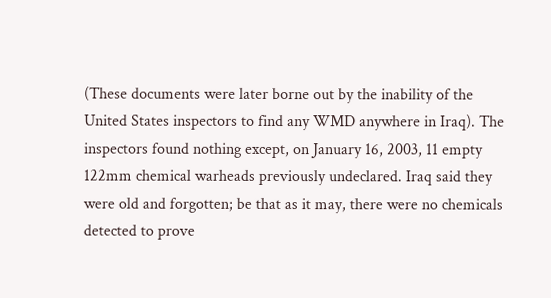(These documents were later borne out by the inability of the United States inspectors to find any WMD anywhere in Iraq). The inspectors found nothing except, on January 16, 2003, 11 empty 122mm chemical warheads previously undeclared. Iraq said they were old and forgotten; be that as it may, there were no chemicals detected to prove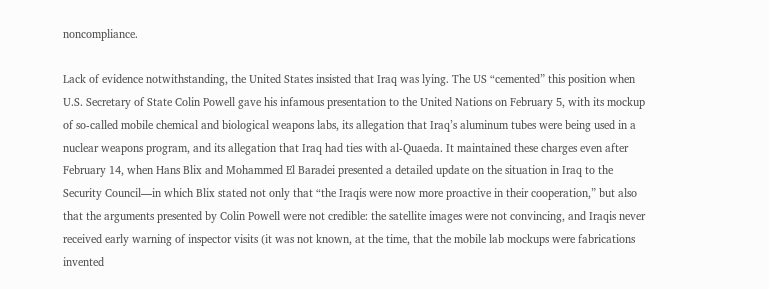noncompliance.

Lack of evidence notwithstanding, the United States insisted that Iraq was lying. The US “cemented” this position when U.S. Secretary of State Colin Powell gave his infamous presentation to the United Nations on February 5, with its mockup of so-called mobile chemical and biological weapons labs, its allegation that Iraq’s aluminum tubes were being used in a nuclear weapons program, and its allegation that Iraq had ties with al-Quaeda. It maintained these charges even after February 14, when Hans Blix and Mohammed El Baradei presented a detailed update on the situation in Iraq to the Security Council—in which Blix stated not only that “the Iraqis were now more proactive in their cooperation,” but also that the arguments presented by Colin Powell were not credible: the satellite images were not convincing, and Iraqis never received early warning of inspector visits (it was not known, at the time, that the mobile lab mockups were fabrications invented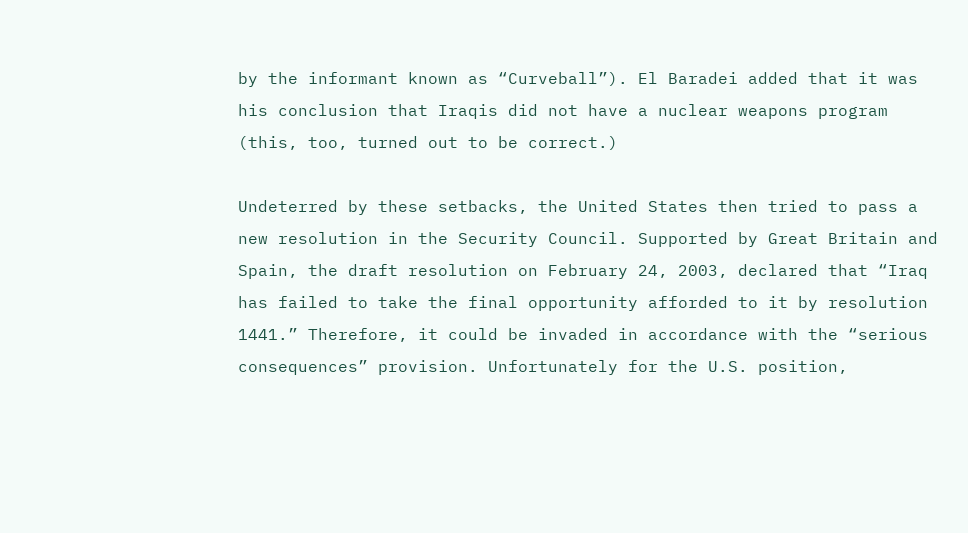by the informant known as “Curveball”). El Baradei added that it was his conclusion that Iraqis did not have a nuclear weapons program (this, too, turned out to be correct.)

Undeterred by these setbacks, the United States then tried to pass a new resolution in the Security Council. Supported by Great Britain and Spain, the draft resolution on February 24, 2003, declared that “Iraq has failed to take the final opportunity afforded to it by resolution 1441.” Therefore, it could be invaded in accordance with the “serious consequences” provision. Unfortunately for the U.S. position,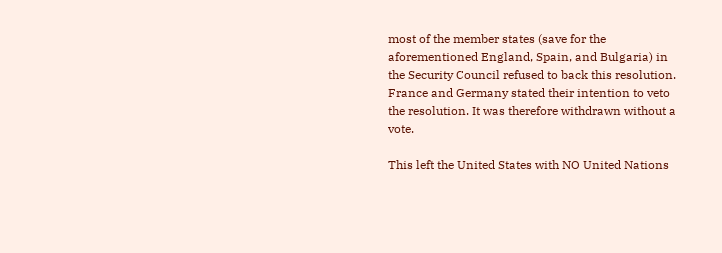most of the member states (save for the aforementioned England, Spain, and Bulgaria) in the Security Council refused to back this resolution. France and Germany stated their intention to veto the resolution. It was therefore withdrawn without a vote.

This left the United States with NO United Nations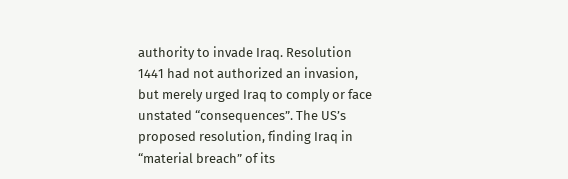authority to invade Iraq. Resolution 1441 had not authorized an invasion, but merely urged Iraq to comply or face unstated “consequences”. The US’s proposed resolution, finding Iraq in “material breach” of its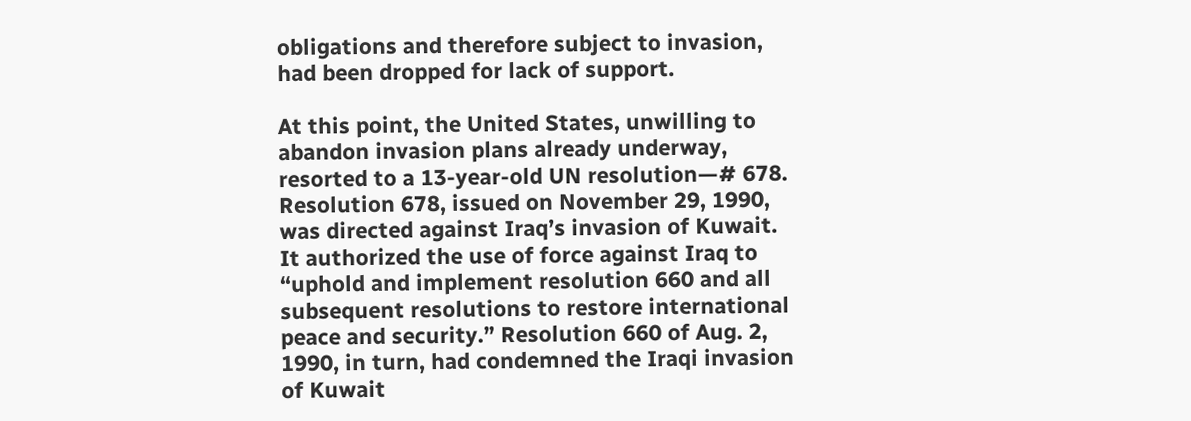obligations and therefore subject to invasion, had been dropped for lack of support.

At this point, the United States, unwilling to abandon invasion plans already underway, resorted to a 13-year-old UN resolution—# 678. Resolution 678, issued on November 29, 1990, was directed against Iraq’s invasion of Kuwait. It authorized the use of force against Iraq to “uphold and implement resolution 660 and all subsequent resolutions to restore international peace and security.” Resolution 660 of Aug. 2, 1990, in turn, had condemned the Iraqi invasion of Kuwait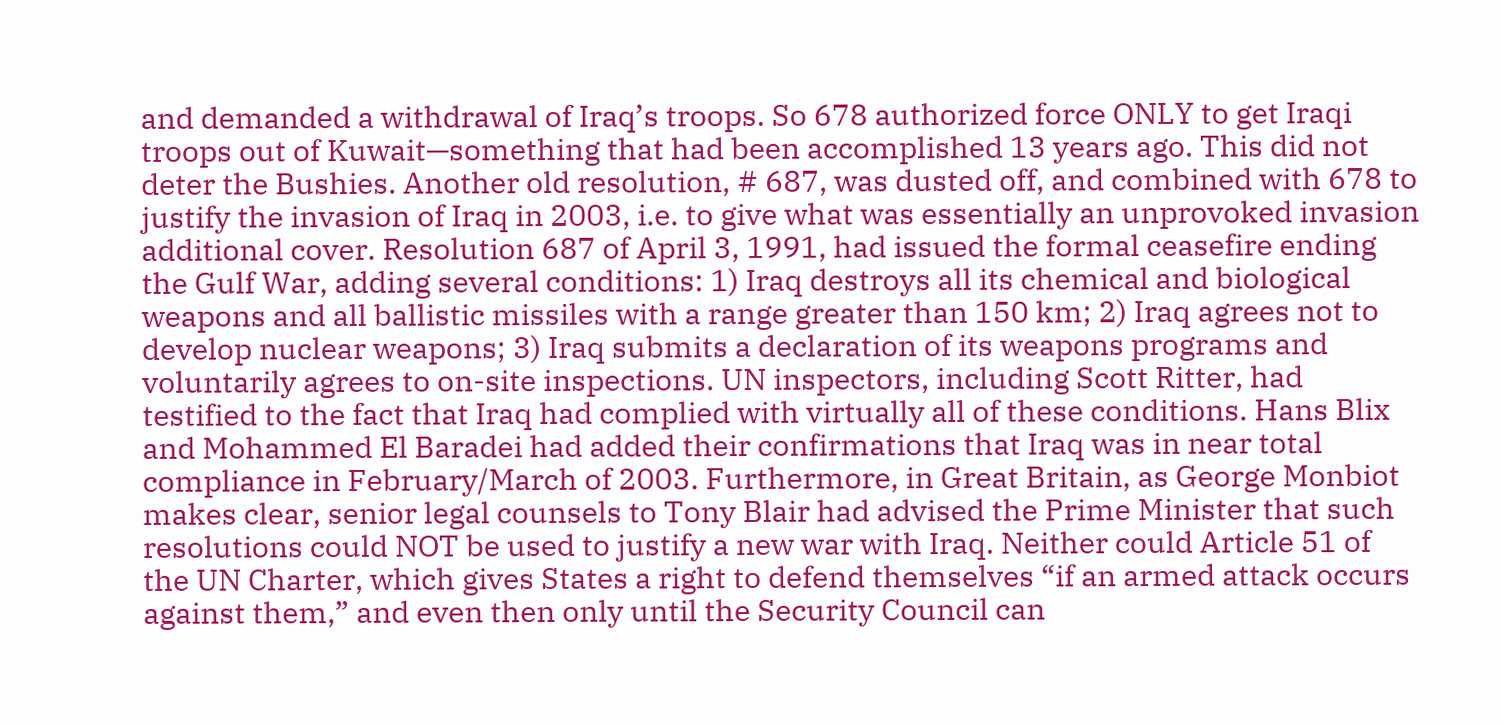and demanded a withdrawal of Iraq’s troops. So 678 authorized force ONLY to get Iraqi troops out of Kuwait—something that had been accomplished 13 years ago. This did not deter the Bushies. Another old resolution, # 687, was dusted off, and combined with 678 to justify the invasion of Iraq in 2003, i.e. to give what was essentially an unprovoked invasion additional cover. Resolution 687 of April 3, 1991, had issued the formal ceasefire ending the Gulf War, adding several conditions: 1) Iraq destroys all its chemical and biological weapons and all ballistic missiles with a range greater than 150 km; 2) Iraq agrees not to develop nuclear weapons; 3) Iraq submits a declaration of its weapons programs and voluntarily agrees to on-site inspections. UN inspectors, including Scott Ritter, had testified to the fact that Iraq had complied with virtually all of these conditions. Hans Blix and Mohammed El Baradei had added their confirmations that Iraq was in near total compliance in February/March of 2003. Furthermore, in Great Britain, as George Monbiot makes clear, senior legal counsels to Tony Blair had advised the Prime Minister that such resolutions could NOT be used to justify a new war with Iraq. Neither could Article 51 of the UN Charter, which gives States a right to defend themselves “if an armed attack occurs against them,” and even then only until the Security Council can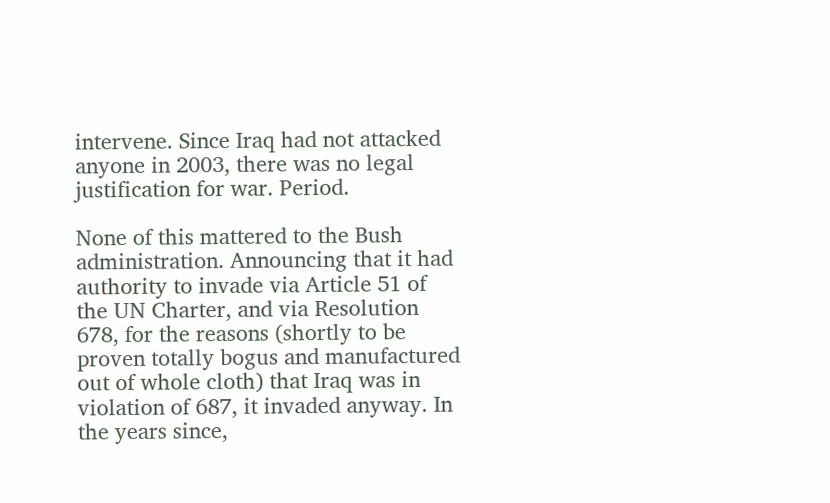intervene. Since Iraq had not attacked anyone in 2003, there was no legal justification for war. Period.

None of this mattered to the Bush administration. Announcing that it had authority to invade via Article 51 of the UN Charter, and via Resolution 678, for the reasons (shortly to be proven totally bogus and manufactured out of whole cloth) that Iraq was in violation of 687, it invaded anyway. In the years since,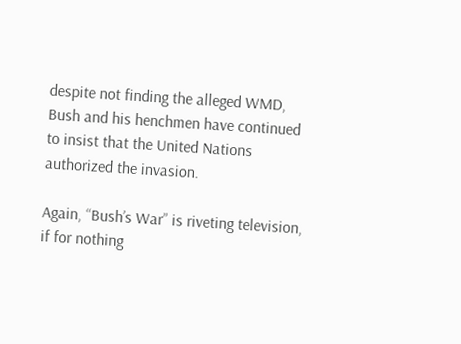despite not finding the alleged WMD, Bush and his henchmen have continued to insist that the United Nations authorized the invasion.

Again, “Bush’s War” is riveting television, if for nothing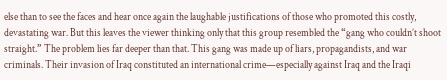else than to see the faces and hear once again the laughable justifications of those who promoted this costly, devastating war. But this leaves the viewer thinking only that this group resembled the “gang who couldn’t shoot straight.” The problem lies far deeper than that. This gang was made up of liars, propagandists, and war criminals. Their invasion of Iraq constituted an international crime—especially against Iraq and the Iraqi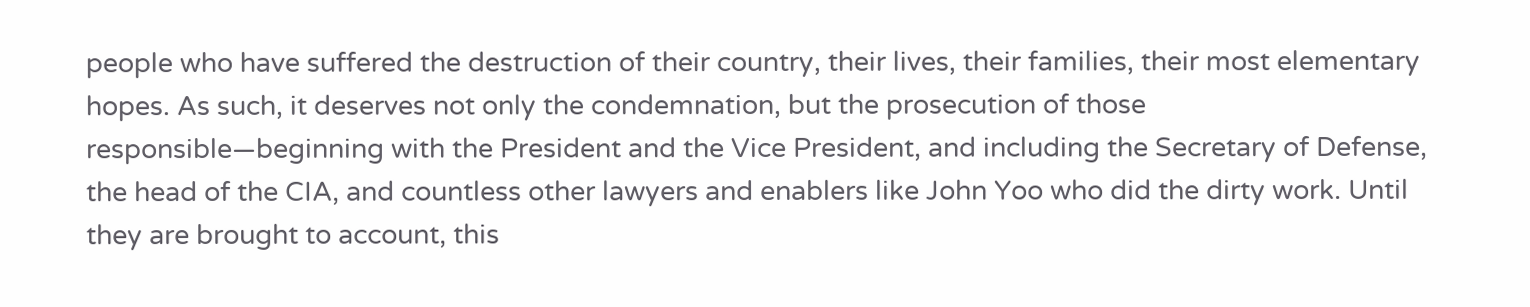people who have suffered the destruction of their country, their lives, their families, their most elementary hopes. As such, it deserves not only the condemnation, but the prosecution of those responsible—beginning with the President and the Vice President, and including the Secretary of Defense, the head of the CIA, and countless other lawyers and enablers like John Yoo who did the dirty work. Until they are brought to account, this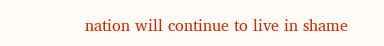nation will continue to live in shame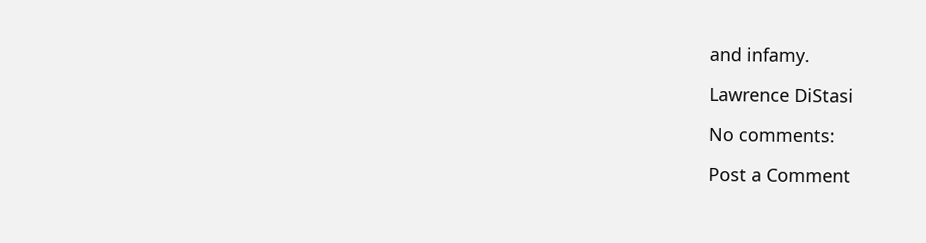and infamy.

Lawrence DiStasi

No comments:

Post a Comment